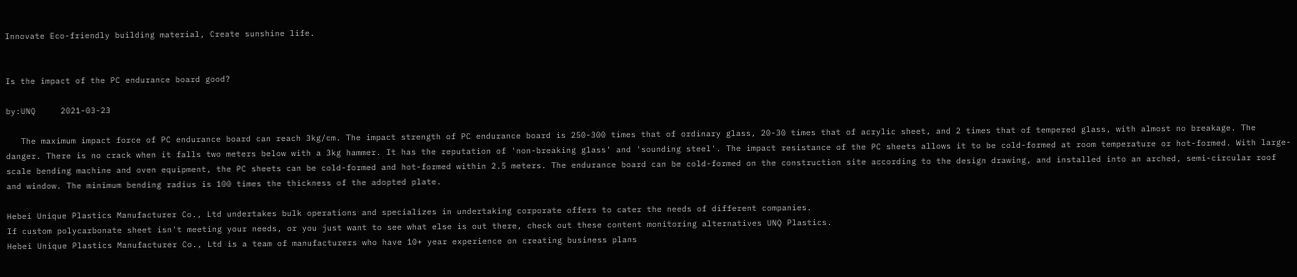Innovate Eco-friendly building material, Create sunshine life.


Is the impact of the PC endurance board good?

by:UNQ     2021-03-23

   The maximum impact force of PC endurance board can reach 3kg/cm. The impact strength of PC endurance board is 250-300 times that of ordinary glass, 20-30 times that of acrylic sheet, and 2 times that of tempered glass, with almost no breakage. The danger. There is no crack when it falls two meters below with a 3kg hammer. It has the reputation of 'non-breaking glass' and 'sounding steel'. The impact resistance of the PC sheets allows it to be cold-formed at room temperature or hot-formed. With large-scale bending machine and oven equipment, the PC sheets can be cold-formed and hot-formed within 2.5 meters. The endurance board can be cold-formed on the construction site according to the design drawing, and installed into an arched, semi-circular roof and window. The minimum bending radius is 100 times the thickness of the adopted plate.

Hebei Unique Plastics Manufacturer Co., Ltd undertakes bulk operations and specializes in undertaking corporate offers to cater the needs of different companies.
If custom polycarbonate sheet isn't meeting your needs, or you just want to see what else is out there, check out these content monitoring alternatives UNQ Plastics.
Hebei Unique Plastics Manufacturer Co., Ltd is a team of manufacturers who have 10+ year experience on creating business plans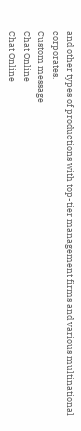and other types of productions with top-tier management firms and various multinational corporates.
Custom message
Chat Online
Chat Online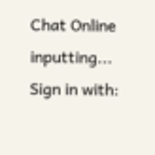Chat Online inputting...
Sign in with: